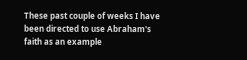These past couple of weeks I have been directed to use Abraham's faith as an example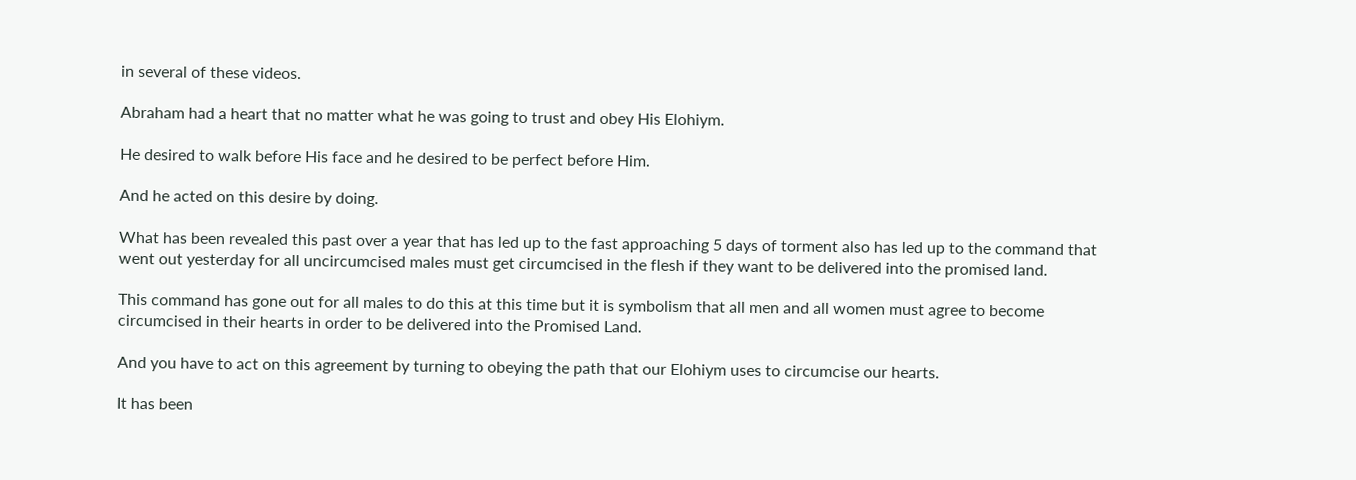in several of these videos.

Abraham had a heart that no matter what he was going to trust and obey His Elohiym.

He desired to walk before His face and he desired to be perfect before Him.

And he acted on this desire by doing.

What has been revealed this past over a year that has led up to the fast approaching 5 days of torment also has led up to the command that went out yesterday for all uncircumcised males must get circumcised in the flesh if they want to be delivered into the promised land.

This command has gone out for all males to do this at this time but it is symbolism that all men and all women must agree to become circumcised in their hearts in order to be delivered into the Promised Land.

And you have to act on this agreement by turning to obeying the path that our Elohiym uses to circumcise our hearts.

It has been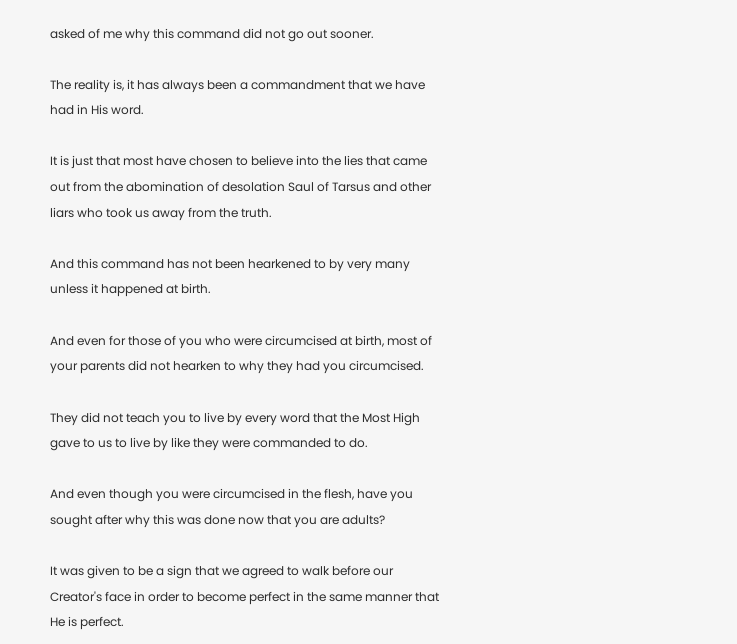asked of me why this command did not go out sooner.

The reality is, it has always been a commandment that we have had in His word.

It is just that most have chosen to believe into the lies that came out from the abomination of desolation Saul of Tarsus and other liars who took us away from the truth.

And this command has not been hearkened to by very many unless it happened at birth.

And even for those of you who were circumcised at birth, most of your parents did not hearken to why they had you circumcised.

They did not teach you to live by every word that the Most High gave to us to live by like they were commanded to do.

And even though you were circumcised in the flesh, have you sought after why this was done now that you are adults?

It was given to be a sign that we agreed to walk before our Creator's face in order to become perfect in the same manner that He is perfect.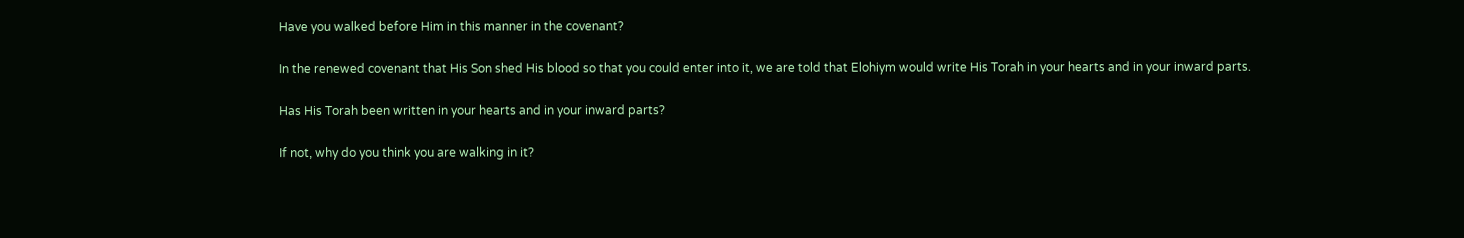Have you walked before Him in this manner in the covenant?

In the renewed covenant that His Son shed His blood so that you could enter into it, we are told that Elohiym would write His Torah in your hearts and in your inward parts.

Has His Torah been written in your hearts and in your inward parts?

If not, why do you think you are walking in it?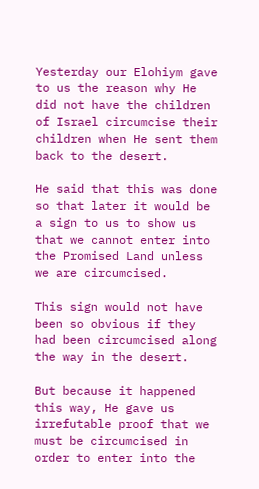Yesterday our Elohiym gave to us the reason why He did not have the children of Israel circumcise their children when He sent them back to the desert.

He said that this was done so that later it would be a sign to us to show us that we cannot enter into the Promised Land unless we are circumcised.

This sign would not have been so obvious if they had been circumcised along the way in the desert.

But because it happened this way, He gave us irrefutable proof that we must be circumcised in order to enter into the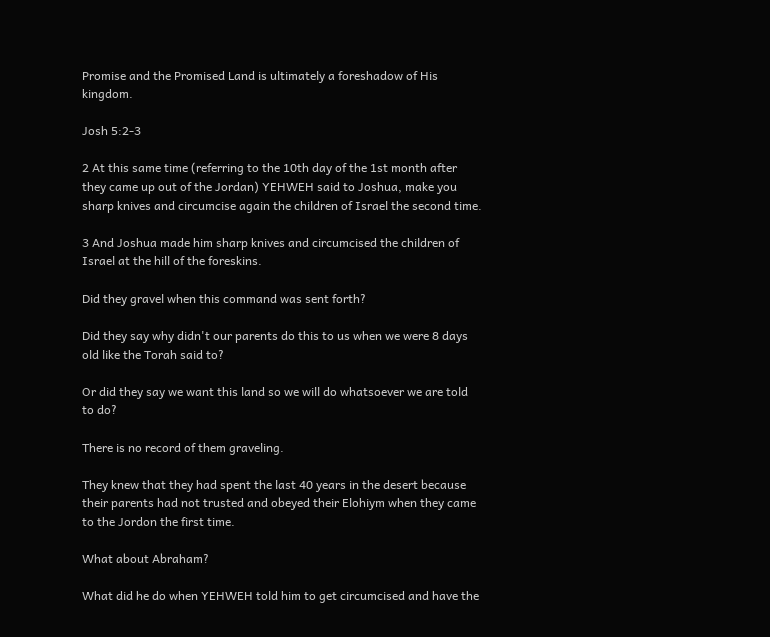Promise and the Promised Land is ultimately a foreshadow of His kingdom.

Josh 5:2-3

2 At this same time (referring to the 10th day of the 1st month after they came up out of the Jordan) YEHWEH said to Joshua, make you sharp knives and circumcise again the children of Israel the second time.

3 And Joshua made him sharp knives and circumcised the children of Israel at the hill of the foreskins.

Did they gravel when this command was sent forth?

Did they say why didn't our parents do this to us when we were 8 days old like the Torah said to?

Or did they say we want this land so we will do whatsoever we are told to do?

There is no record of them graveling.

They knew that they had spent the last 40 years in the desert because their parents had not trusted and obeyed their Elohiym when they came to the Jordon the first time.

What about Abraham?

What did he do when YEHWEH told him to get circumcised and have the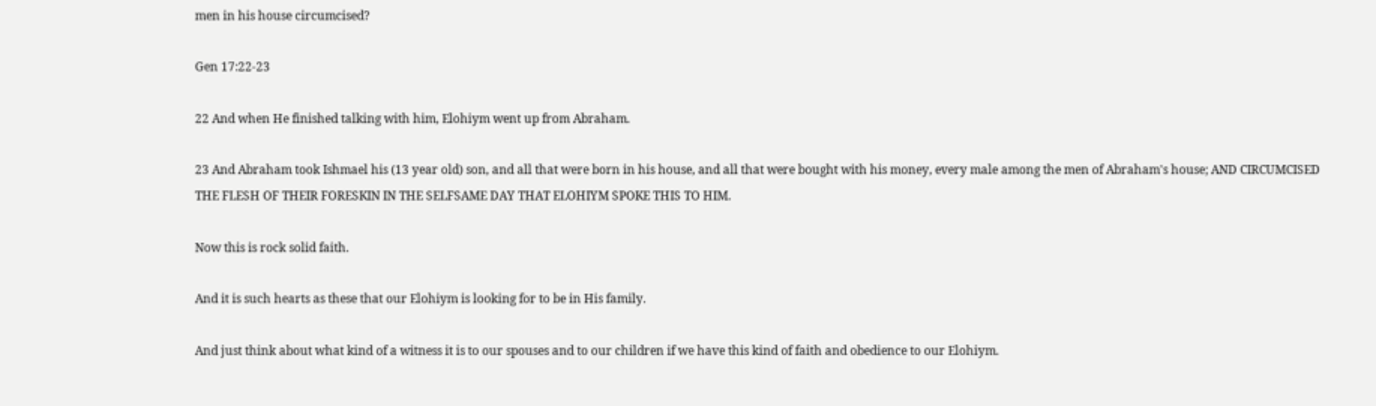men in his house circumcised?

Gen 17:22-23

22 And when He finished talking with him, Elohiym went up from Abraham.

23 And Abraham took Ishmael his (13 year old) son, and all that were born in his house, and all that were bought with his money, every male among the men of Abraham's house; AND CIRCUMCISED THE FLESH OF THEIR FORESKIN IN THE SELFSAME DAY THAT ELOHIYM SPOKE THIS TO HIM.

Now this is rock solid faith.

And it is such hearts as these that our Elohiym is looking for to be in His family.

And just think about what kind of a witness it is to our spouses and to our children if we have this kind of faith and obedience to our Elohiym.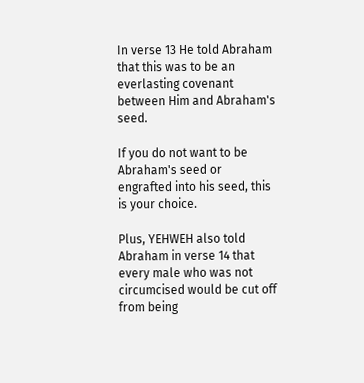In verse 13 He told Abraham that this was to be an everlasting covenant between Him and Abraham's seed.

If you do not want to be Abraham's seed or engrafted into his seed, this is your choice.

Plus, YEHWEH also told Abraham in verse 14 that every male who was not circumcised would be cut off from being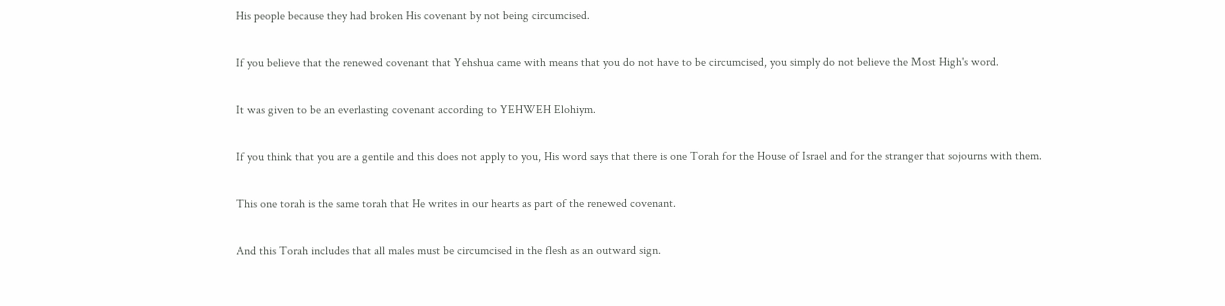His people because they had broken His covenant by not being circumcised.

If you believe that the renewed covenant that Yehshua came with means that you do not have to be circumcised, you simply do not believe the Most High's word.

It was given to be an everlasting covenant according to YEHWEH Elohiym.

If you think that you are a gentile and this does not apply to you, His word says that there is one Torah for the House of Israel and for the stranger that sojourns with them.

This one torah is the same torah that He writes in our hearts as part of the renewed covenant.

And this Torah includes that all males must be circumcised in the flesh as an outward sign.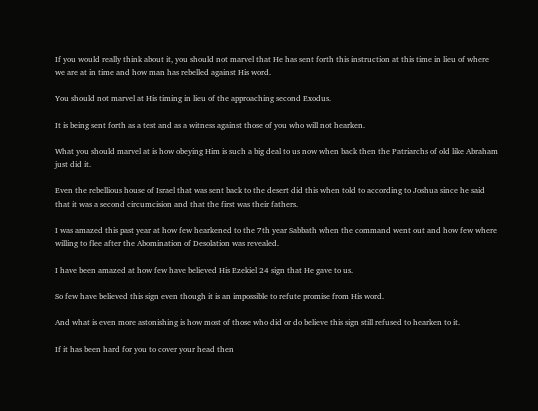If you would really think about it, you should not marvel that He has sent forth this instruction at this time in lieu of where we are at in time and how man has rebelled against His word.

You should not marvel at His timing in lieu of the approaching second Exodus.

It is being sent forth as a test and as a witness against those of you who will not hearken.

What you should marvel at is how obeying Him is such a big deal to us now when back then the Patriarchs of old like Abraham just did it.

Even the rebellious house of Israel that was sent back to the desert did this when told to according to Joshua since he said that it was a second circumcision and that the first was their fathers.

I was amazed this past year at how few hearkened to the 7th year Sabbath when the command went out and how few where willing to flee after the Abomination of Desolation was revealed.

I have been amazed at how few have believed His Ezekiel 24 sign that He gave to us.

So few have believed this sign even though it is an impossible to refute promise from His word.

And what is even more astonishing is how most of those who did or do believe this sign still refused to hearken to it.

If it has been hard for you to cover your head then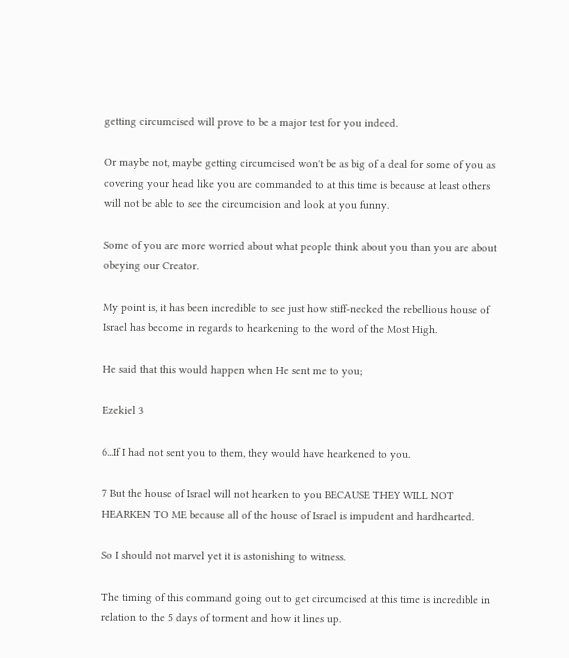getting circumcised will prove to be a major test for you indeed.

Or maybe not, maybe getting circumcised won't be as big of a deal for some of you as covering your head like you are commanded to at this time is because at least others will not be able to see the circumcision and look at you funny.

Some of you are more worried about what people think about you than you are about obeying our Creator.

My point is, it has been incredible to see just how stiff-necked the rebellious house of Israel has become in regards to hearkening to the word of the Most High.

He said that this would happen when He sent me to you;

Ezekiel 3

6...If I had not sent you to them, they would have hearkened to you.

7 But the house of Israel will not hearken to you BECAUSE THEY WILL NOT HEARKEN TO ME because all of the house of Israel is impudent and hardhearted.

So I should not marvel yet it is astonishing to witness.

The timing of this command going out to get circumcised at this time is incredible in relation to the 5 days of torment and how it lines up.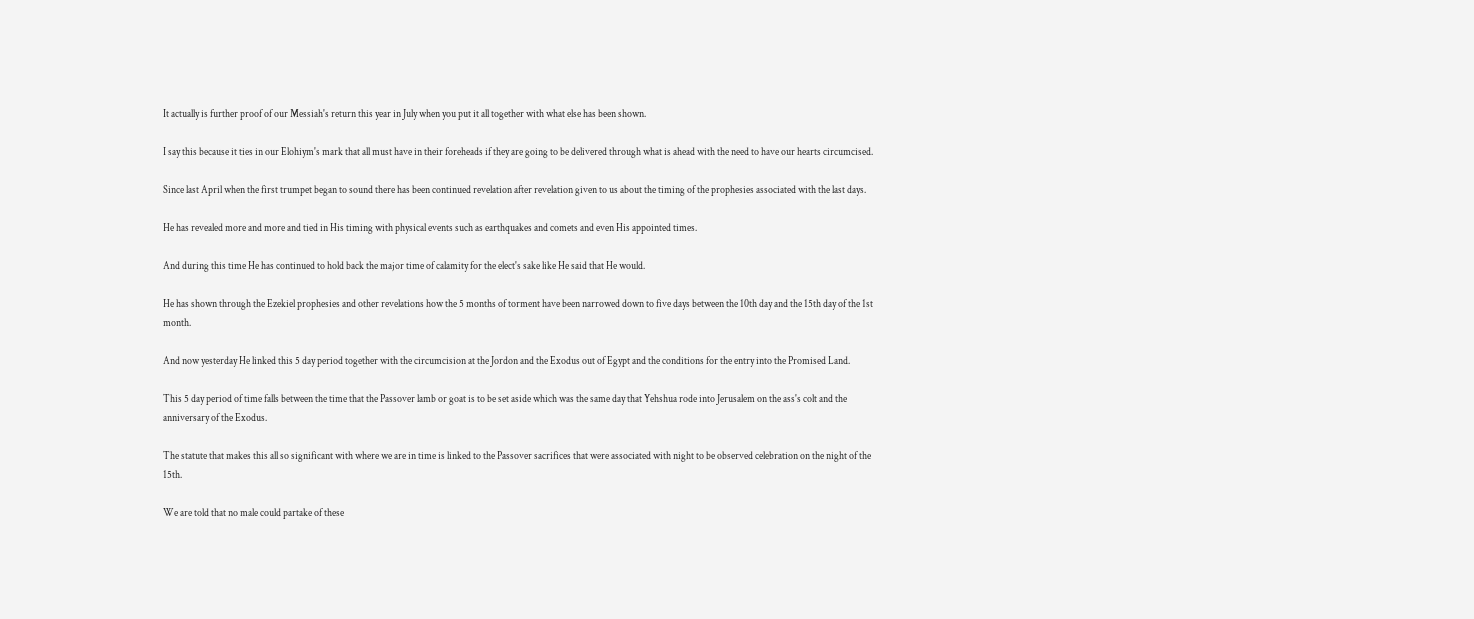It actually is further proof of our Messiah's return this year in July when you put it all together with what else has been shown.

I say this because it ties in our Elohiym's mark that all must have in their foreheads if they are going to be delivered through what is ahead with the need to have our hearts circumcised.

Since last April when the first trumpet began to sound there has been continued revelation after revelation given to us about the timing of the prophesies associated with the last days.

He has revealed more and more and tied in His timing with physical events such as earthquakes and comets and even His appointed times.

And during this time He has continued to hold back the major time of calamity for the elect's sake like He said that He would.

He has shown through the Ezekiel prophesies and other revelations how the 5 months of torment have been narrowed down to five days between the 10th day and the 15th day of the 1st month.

And now yesterday He linked this 5 day period together with the circumcision at the Jordon and the Exodus out of Egypt and the conditions for the entry into the Promised Land.

This 5 day period of time falls between the time that the Passover lamb or goat is to be set aside which was the same day that Yehshua rode into Jerusalem on the ass's colt and the anniversary of the Exodus.

The statute that makes this all so significant with where we are in time is linked to the Passover sacrifices that were associated with night to be observed celebration on the night of the 15th.

We are told that no male could partake of these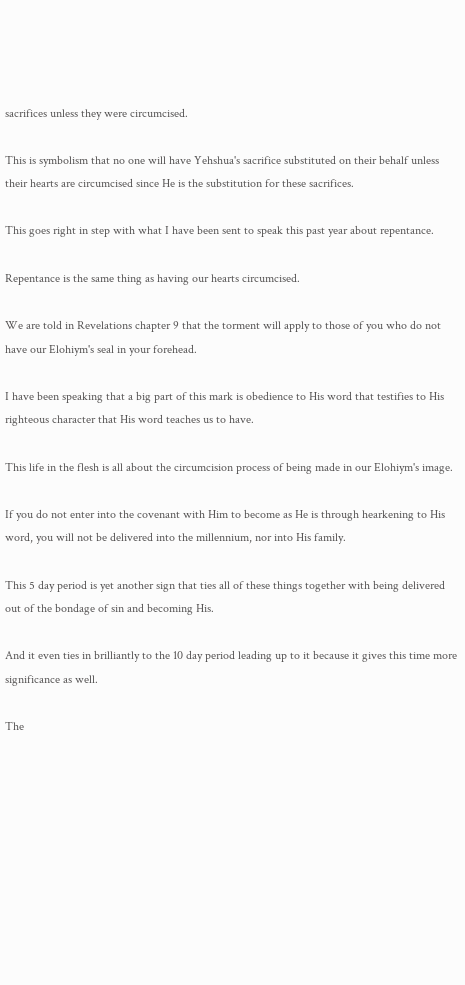sacrifices unless they were circumcised.

This is symbolism that no one will have Yehshua's sacrifice substituted on their behalf unless their hearts are circumcised since He is the substitution for these sacrifices.

This goes right in step with what I have been sent to speak this past year about repentance.

Repentance is the same thing as having our hearts circumcised.

We are told in Revelations chapter 9 that the torment will apply to those of you who do not have our Elohiym's seal in your forehead.

I have been speaking that a big part of this mark is obedience to His word that testifies to His righteous character that His word teaches us to have.

This life in the flesh is all about the circumcision process of being made in our Elohiym's image.

If you do not enter into the covenant with Him to become as He is through hearkening to His word, you will not be delivered into the millennium, nor into His family.

This 5 day period is yet another sign that ties all of these things together with being delivered out of the bondage of sin and becoming His.

And it even ties in brilliantly to the 10 day period leading up to it because it gives this time more significance as well.

The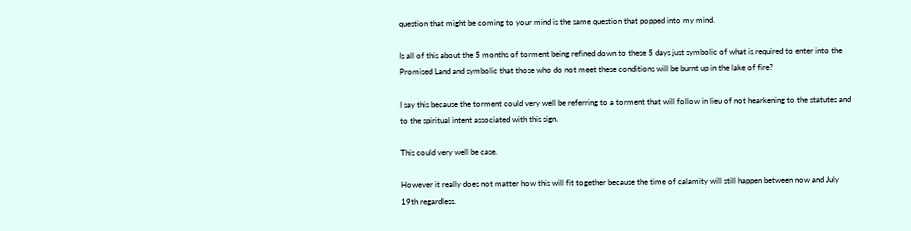question that might be coming to your mind is the same question that popped into my mind.

Is all of this about the 5 months of torment being refined down to these 5 days just symbolic of what is required to enter into the Promised Land and symbolic that those who do not meet these conditions will be burnt up in the lake of fire?

I say this because the torment could very well be referring to a torment that will follow in lieu of not hearkening to the statutes and to the spiritual intent associated with this sign.

This could very well be case.

However it really does not matter how this will fit together because the time of calamity will still happen between now and July 19th regardless.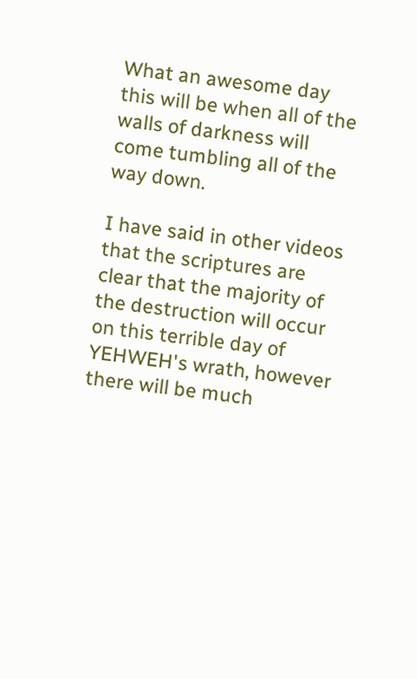What an awesome day this will be when all of the walls of darkness will come tumbling all of the way down.

I have said in other videos that the scriptures are clear that the majority of the destruction will occur on this terrible day of YEHWEH's wrath, however there will be much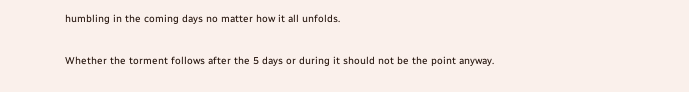humbling in the coming days no matter how it all unfolds.

Whether the torment follows after the 5 days or during it should not be the point anyway.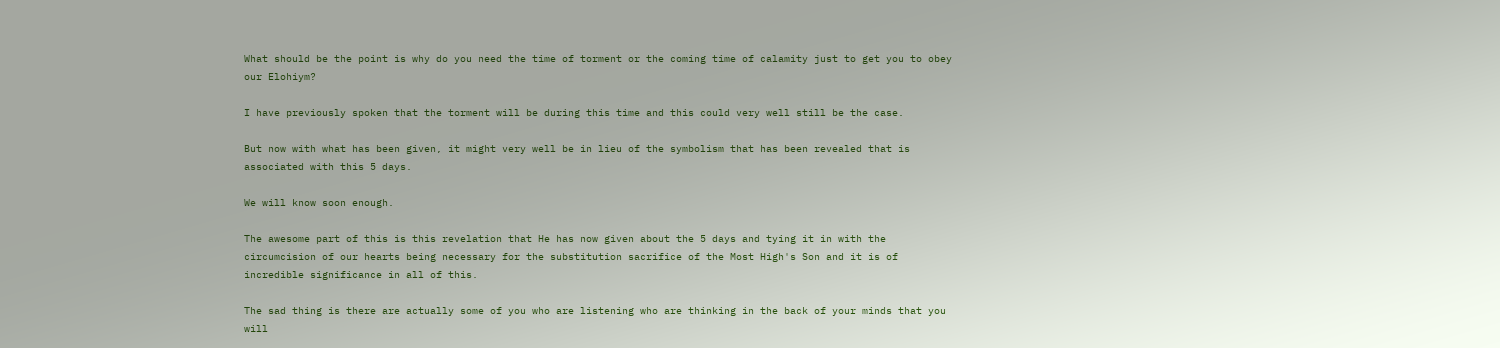What should be the point is why do you need the time of torment or the coming time of calamity just to get you to obey our Elohiym?

I have previously spoken that the torment will be during this time and this could very well still be the case.

But now with what has been given, it might very well be in lieu of the symbolism that has been revealed that is associated with this 5 days.

We will know soon enough.

The awesome part of this is this revelation that He has now given about the 5 days and tying it in with the circumcision of our hearts being necessary for the substitution sacrifice of the Most High's Son and it is of incredible significance in all of this.

The sad thing is there are actually some of you who are listening who are thinking in the back of your minds that you will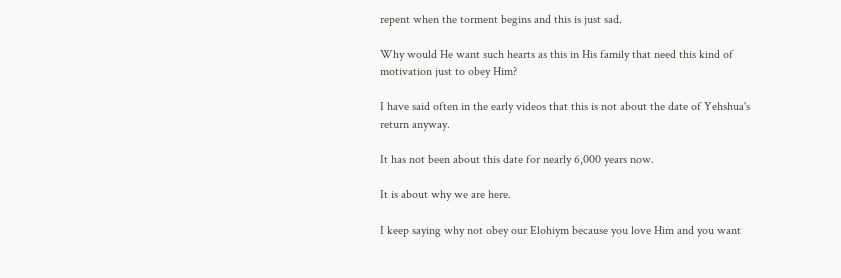repent when the torment begins and this is just sad.

Why would He want such hearts as this in His family that need this kind of motivation just to obey Him?

I have said often in the early videos that this is not about the date of Yehshua's return anyway.

It has not been about this date for nearly 6,000 years now.

It is about why we are here.

I keep saying why not obey our Elohiym because you love Him and you want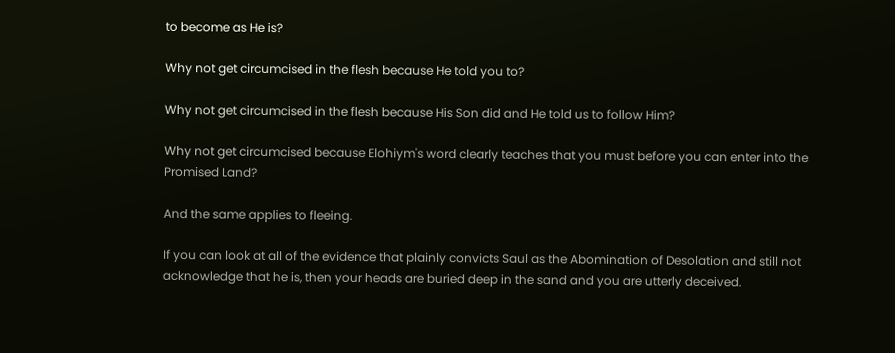to become as He is?

Why not get circumcised in the flesh because He told you to?

Why not get circumcised in the flesh because His Son did and He told us to follow Him?

Why not get circumcised because Elohiym's word clearly teaches that you must before you can enter into the Promised Land?

And the same applies to fleeing.

If you can look at all of the evidence that plainly convicts Saul as the Abomination of Desolation and still not acknowledge that he is, then your heads are buried deep in the sand and you are utterly deceived.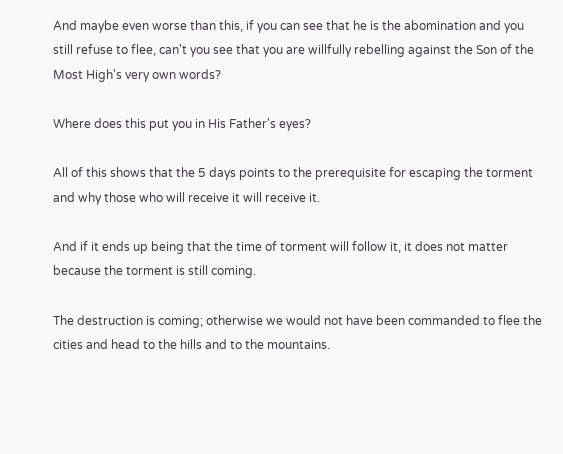And maybe even worse than this, if you can see that he is the abomination and you still refuse to flee, can't you see that you are willfully rebelling against the Son of the Most High's very own words?

Where does this put you in His Father's eyes?

All of this shows that the 5 days points to the prerequisite for escaping the torment and why those who will receive it will receive it.

And if it ends up being that the time of torment will follow it, it does not matter because the torment is still coming.

The destruction is coming; otherwise we would not have been commanded to flee the cities and head to the hills and to the mountains.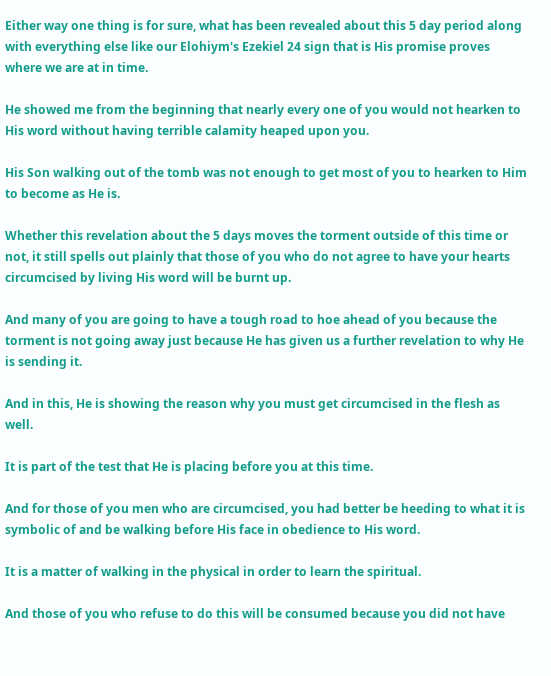Either way one thing is for sure, what has been revealed about this 5 day period along with everything else like our Elohiym's Ezekiel 24 sign that is His promise proves where we are at in time.

He showed me from the beginning that nearly every one of you would not hearken to His word without having terrible calamity heaped upon you.

His Son walking out of the tomb was not enough to get most of you to hearken to Him to become as He is.

Whether this revelation about the 5 days moves the torment outside of this time or not, it still spells out plainly that those of you who do not agree to have your hearts circumcised by living His word will be burnt up.

And many of you are going to have a tough road to hoe ahead of you because the torment is not going away just because He has given us a further revelation to why He is sending it.

And in this, He is showing the reason why you must get circumcised in the flesh as well.

It is part of the test that He is placing before you at this time.

And for those of you men who are circumcised, you had better be heeding to what it is symbolic of and be walking before His face in obedience to His word.

It is a matter of walking in the physical in order to learn the spiritual.

And those of you who refuse to do this will be consumed because you did not have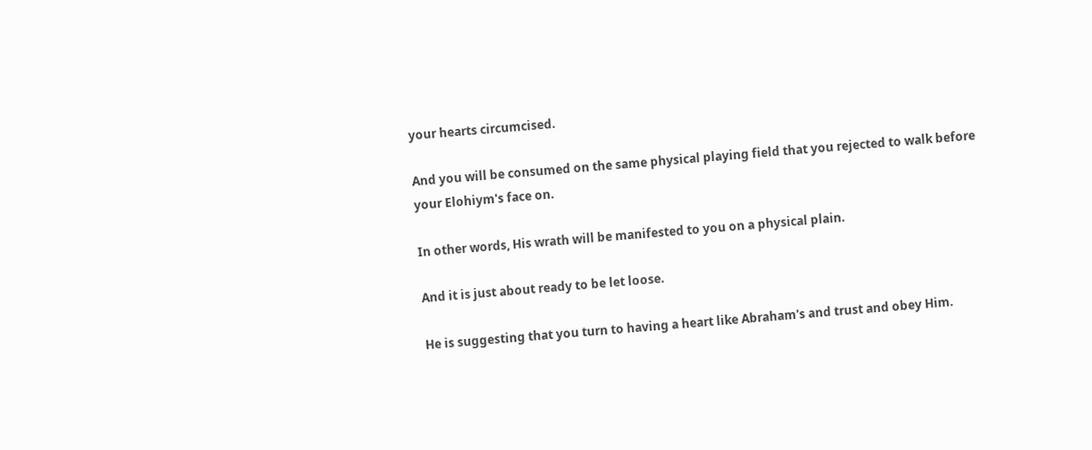your hearts circumcised.

And you will be consumed on the same physical playing field that you rejected to walk before your Elohiym's face on.

In other words, His wrath will be manifested to you on a physical plain.

And it is just about ready to be let loose.

He is suggesting that you turn to having a heart like Abraham's and trust and obey Him.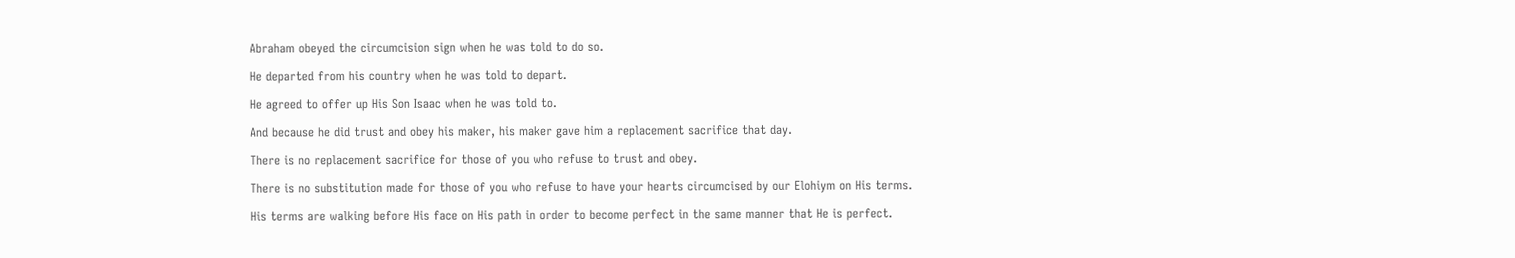Abraham obeyed the circumcision sign when he was told to do so.

He departed from his country when he was told to depart.

He agreed to offer up His Son Isaac when he was told to.

And because he did trust and obey his maker, his maker gave him a replacement sacrifice that day.

There is no replacement sacrifice for those of you who refuse to trust and obey.

There is no substitution made for those of you who refuse to have your hearts circumcised by our Elohiym on His terms.

His terms are walking before His face on His path in order to become perfect in the same manner that He is perfect.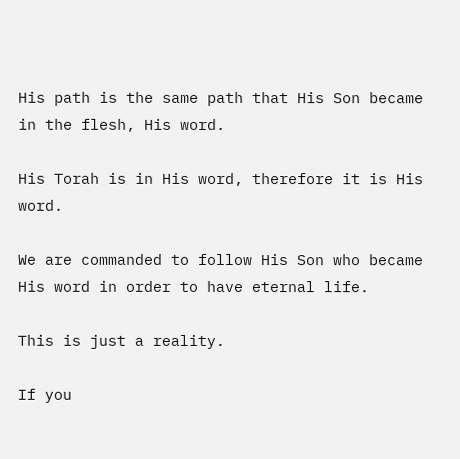His path is the same path that His Son became in the flesh, His word.

His Torah is in His word, therefore it is His word.

We are commanded to follow His Son who became His word in order to have eternal life.

This is just a reality.

If you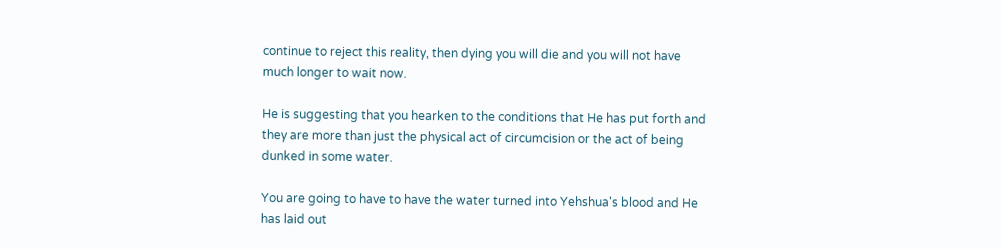continue to reject this reality, then dying you will die and you will not have much longer to wait now.

He is suggesting that you hearken to the conditions that He has put forth and they are more than just the physical act of circumcision or the act of being dunked in some water.

You are going to have to have the water turned into Yehshua's blood and He has laid out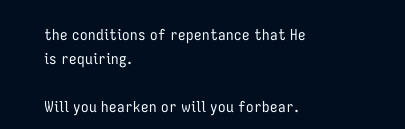the conditions of repentance that He is requiring.

Will you hearken or will you forbear.